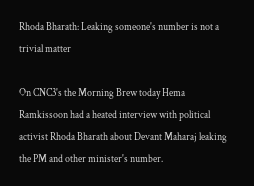Rhoda Bharath: Leaking someone's number is not a trivial matter

On CNC3's the Morning Brew today Hema Ramkissoon had a heated interview with political activist Rhoda Bharath about Devant Maharaj leaking the PM and other minister's number.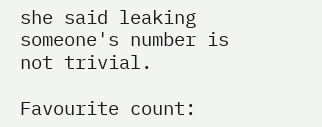she said leaking someone's number is not trivial.

Favourite count: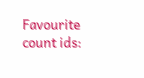Favourite count ids: